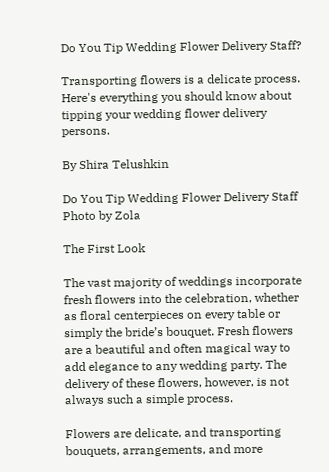Do You Tip Wedding Flower Delivery Staff?

Transporting flowers is a delicate process. Here's everything you should know about tipping your wedding flower delivery persons.

By Shira Telushkin

Do You Tip Wedding Flower Delivery Staff
Photo by Zola

The First Look

The vast majority of weddings incorporate fresh flowers into the celebration, whether as floral centerpieces on every table or simply the bride’s bouquet. Fresh flowers are a beautiful and often magical way to add elegance to any wedding party. The delivery of these flowers, however, is not always such a simple process.

Flowers are delicate, and transporting bouquets, arrangements, and more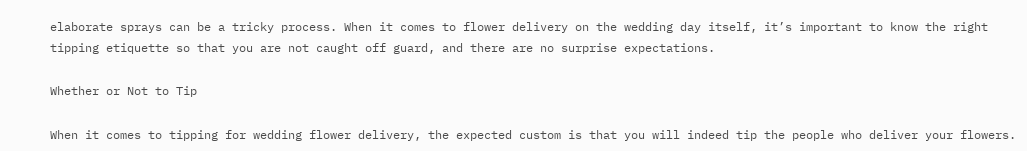elaborate sprays can be a tricky process. When it comes to flower delivery on the wedding day itself, it’s important to know the right tipping etiquette so that you are not caught off guard, and there are no surprise expectations.

Whether or Not to Tip

When it comes to tipping for wedding flower delivery, the expected custom is that you will indeed tip the people who deliver your flowers.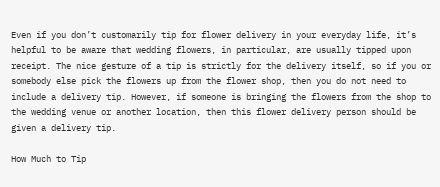Even if you don’t customarily tip for flower delivery in your everyday life, it’s helpful to be aware that wedding flowers, in particular, are usually tipped upon receipt. The nice gesture of a tip is strictly for the delivery itself, so if you or somebody else pick the flowers up from the flower shop, then you do not need to include a delivery tip. However, if someone is bringing the flowers from the shop to the wedding venue or another location, then this flower delivery person should be given a delivery tip.

How Much to Tip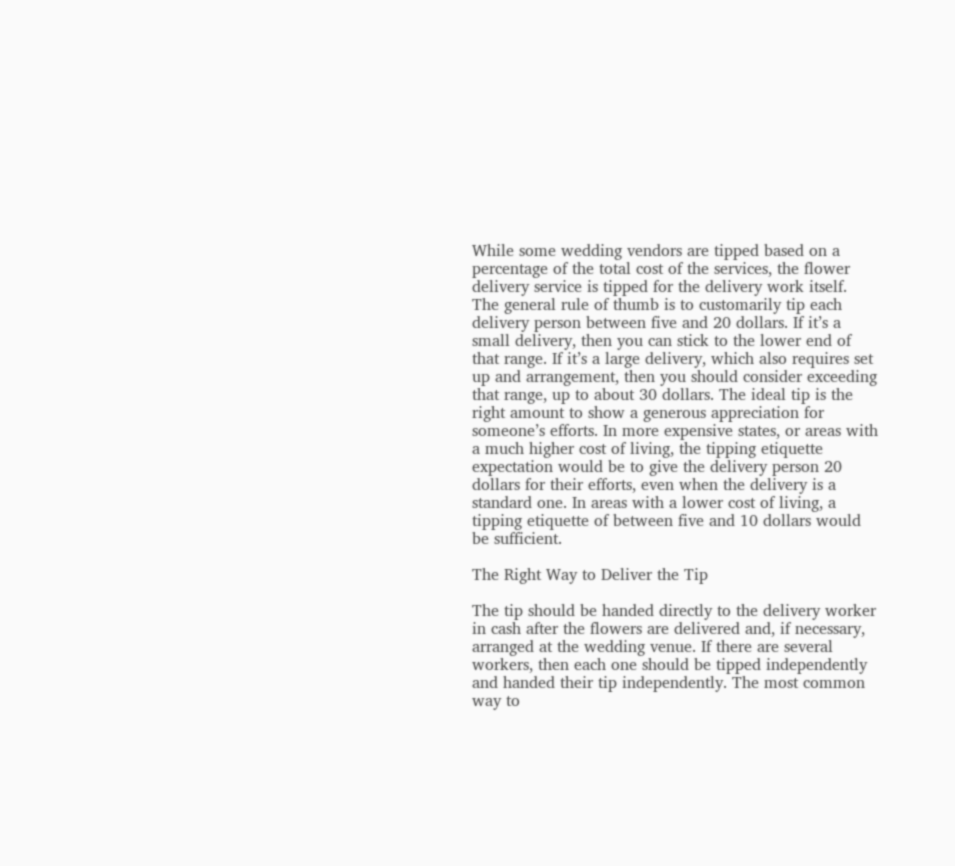While some wedding vendors are tipped based on a percentage of the total cost of the services, the flower delivery service is tipped for the delivery work itself. The general rule of thumb is to customarily tip each delivery person between five and 20 dollars. If it’s a small delivery, then you can stick to the lower end of that range. If it’s a large delivery, which also requires set up and arrangement, then you should consider exceeding that range, up to about 30 dollars. The ideal tip is the right amount to show a generous appreciation for someone’s efforts. In more expensive states, or areas with a much higher cost of living, the tipping etiquette expectation would be to give the delivery person 20 dollars for their efforts, even when the delivery is a standard one. In areas with a lower cost of living, a tipping etiquette of between five and 10 dollars would be sufficient.

The Right Way to Deliver the Tip

The tip should be handed directly to the delivery worker in cash after the flowers are delivered and, if necessary, arranged at the wedding venue. If there are several workers, then each one should be tipped independently and handed their tip independently. The most common way to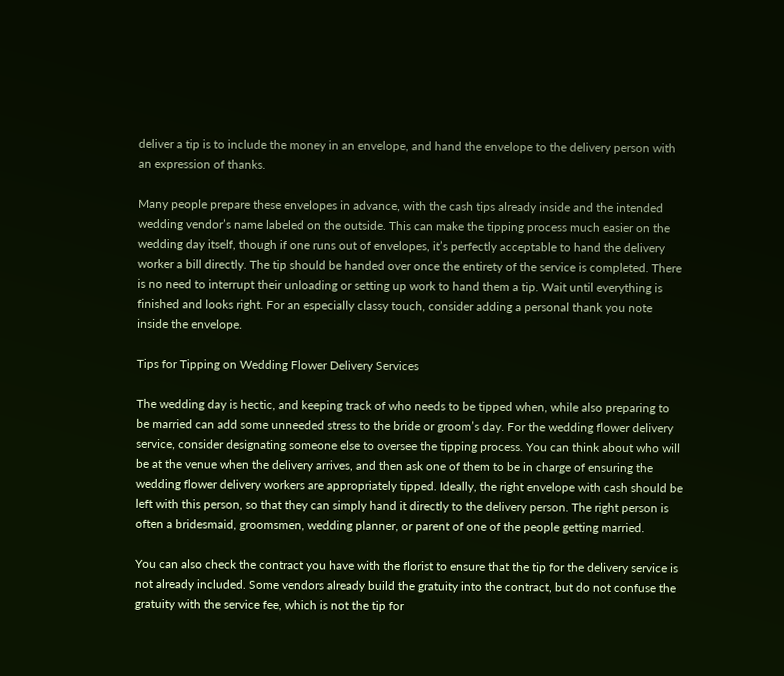deliver a tip is to include the money in an envelope, and hand the envelope to the delivery person with an expression of thanks.

Many people prepare these envelopes in advance, with the cash tips already inside and the intended wedding vendor’s name labeled on the outside. This can make the tipping process much easier on the wedding day itself, though if one runs out of envelopes, it’s perfectly acceptable to hand the delivery worker a bill directly. The tip should be handed over once the entirety of the service is completed. There is no need to interrupt their unloading or setting up work to hand them a tip. Wait until everything is finished and looks right. For an especially classy touch, consider adding a personal thank you note inside the envelope.

Tips for Tipping on Wedding Flower Delivery Services

The wedding day is hectic, and keeping track of who needs to be tipped when, while also preparing to be married can add some unneeded stress to the bride or groom’s day. For the wedding flower delivery service, consider designating someone else to oversee the tipping process. You can think about who will be at the venue when the delivery arrives, and then ask one of them to be in charge of ensuring the wedding flower delivery workers are appropriately tipped. Ideally, the right envelope with cash should be left with this person, so that they can simply hand it directly to the delivery person. The right person is often a bridesmaid, groomsmen, wedding planner, or parent of one of the people getting married.

You can also check the contract you have with the florist to ensure that the tip for the delivery service is not already included. Some vendors already build the gratuity into the contract, but do not confuse the gratuity with the service fee, which is not the tip for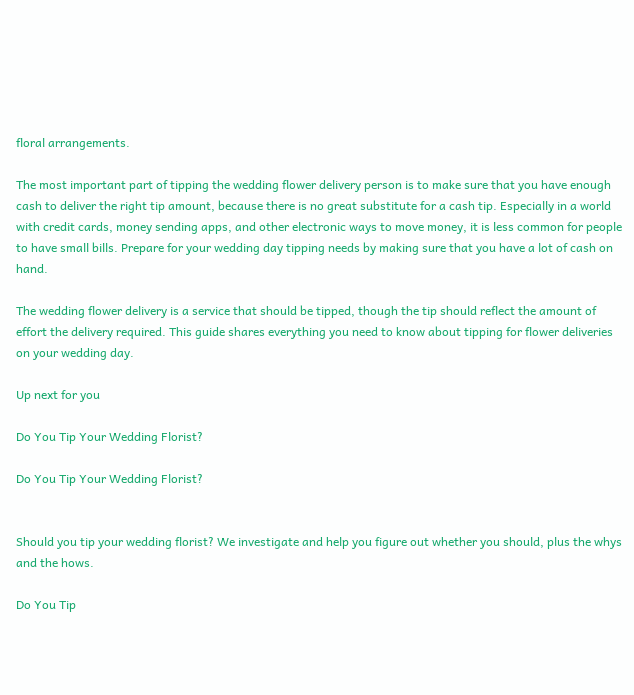floral arrangements.

The most important part of tipping the wedding flower delivery person is to make sure that you have enough cash to deliver the right tip amount, because there is no great substitute for a cash tip. Especially in a world with credit cards, money sending apps, and other electronic ways to move money, it is less common for people to have small bills. Prepare for your wedding day tipping needs by making sure that you have a lot of cash on hand.

The wedding flower delivery is a service that should be tipped, though the tip should reflect the amount of effort the delivery required. This guide shares everything you need to know about tipping for flower deliveries on your wedding day.

Up next for you

Do You Tip Your Wedding Florist?

Do You Tip Your Wedding Florist?


Should you tip your wedding florist? We investigate and help you figure out whether you should, plus the whys and the hows.

Do You Tip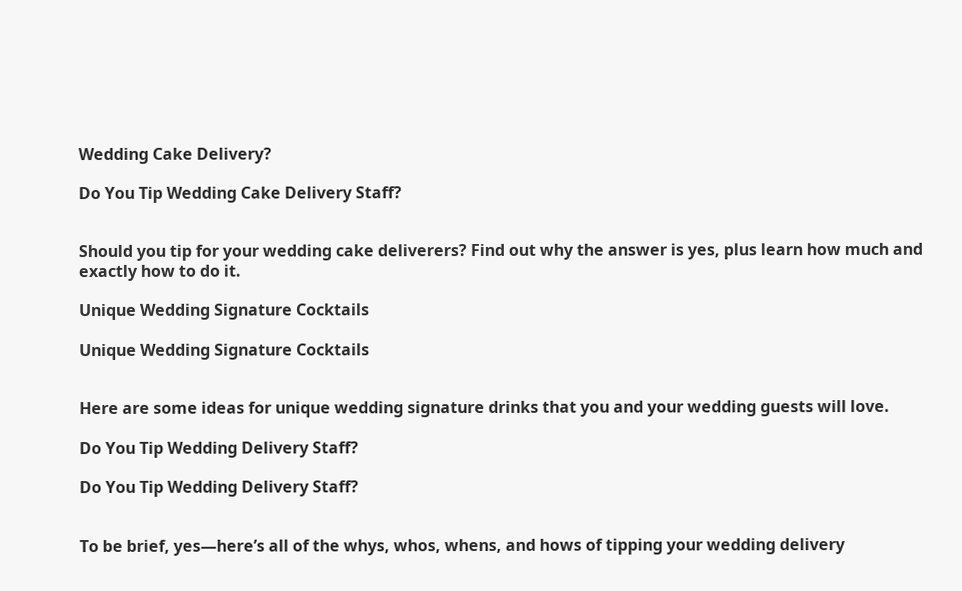Wedding Cake Delivery?

Do You Tip Wedding Cake Delivery Staff?


Should you tip for your wedding cake deliverers? Find out why the answer is yes, plus learn how much and exactly how to do it.

Unique Wedding Signature Cocktails

Unique Wedding Signature Cocktails


Here are some ideas for unique wedding signature drinks that you and your wedding guests will love.

Do You Tip Wedding Delivery Staff?

Do You Tip Wedding Delivery Staff?


To be brief, yes—here’s all of the whys, whos, whens, and hows of tipping your wedding delivery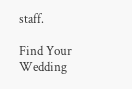staff.

Find Your Wedding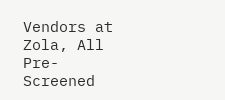Vendors at Zola, All Pre-Screened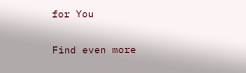for You

Find even more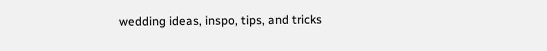wedding ideas, inspo, tips, and tricks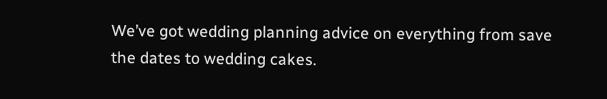We’ve got wedding planning advice on everything from save the dates to wedding cakes.